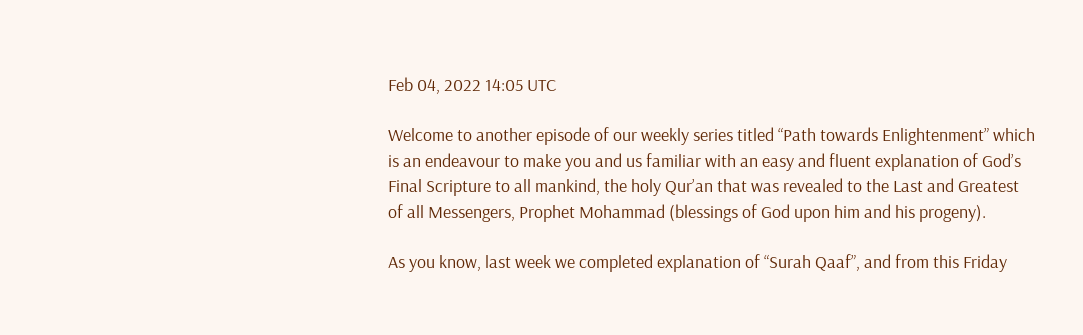Feb 04, 2022 14:05 UTC

Welcome to another episode of our weekly series titled “Path towards Enlightenment” which is an endeavour to make you and us familiar with an easy and fluent explanation of God’s Final Scripture to all mankind, the holy Qur’an that was revealed to the Last and Greatest of all Messengers, Prophet Mohammad (blessings of God upon him and his progeny).

As you know, last week we completed explanation of “Surah Qaaf”, and from this Friday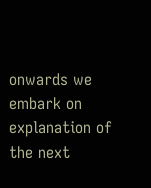onwards we embark on explanation of the next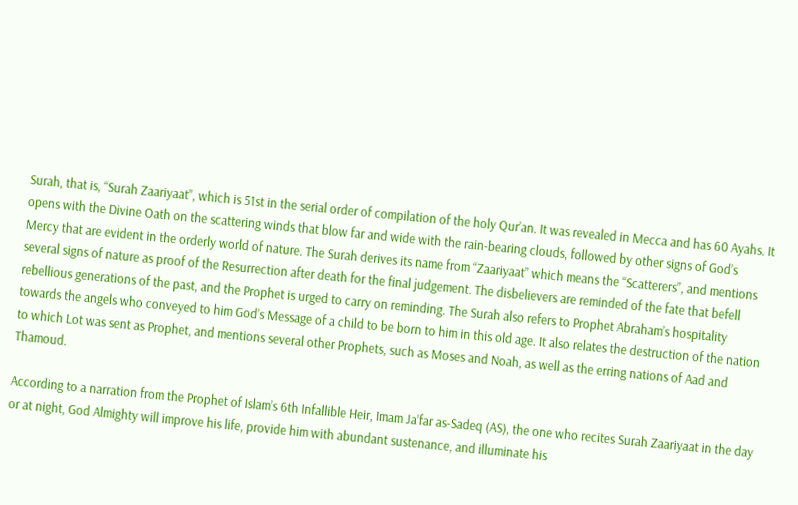Surah, that is, “Surah Zaariyaat”, which is 51st in the serial order of compilation of the holy Qur’an. It was revealed in Mecca and has 60 Ayahs. It opens with the Divine Oath on the scattering winds that blow far and wide with the rain-bearing clouds, followed by other signs of God’s Mercy that are evident in the orderly world of nature. The Surah derives its name from “Zaariyaat” which means the “Scatterers”, and mentions several signs of nature as proof of the Resurrection after death for the final judgement. The disbelievers are reminded of the fate that befell rebellious generations of the past, and the Prophet is urged to carry on reminding. The Surah also refers to Prophet Abraham’s hospitality towards the angels who conveyed to him God’s Message of a child to be born to him in this old age. It also relates the destruction of the nation to which Lot was sent as Prophet, and mentions several other Prophets, such as Moses and Noah, as well as the erring nations of Aad and Thamoud.

According to a narration from the Prophet of Islam’s 6th Infallible Heir, Imam Ja’far as-Sadeq (AS), the one who recites Surah Zaariyaat in the day or at night, God Almighty will improve his life, provide him with abundant sustenance, and illuminate his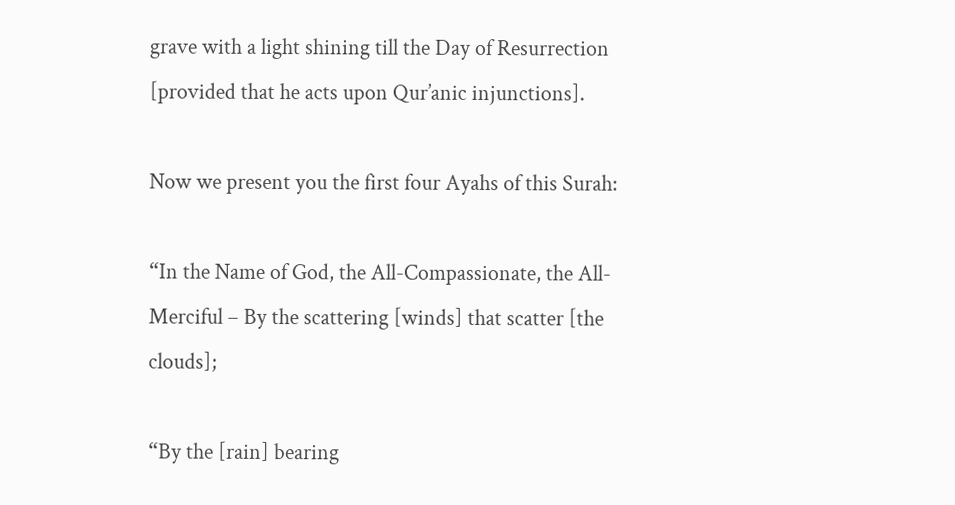grave with a light shining till the Day of Resurrection [provided that he acts upon Qur’anic injunctions].

Now we present you the first four Ayahs of this Surah:

“In the Name of God, the All-Compassionate, the All-Merciful – By the scattering [winds] that scatter [the clouds];

“By the [rain] bearing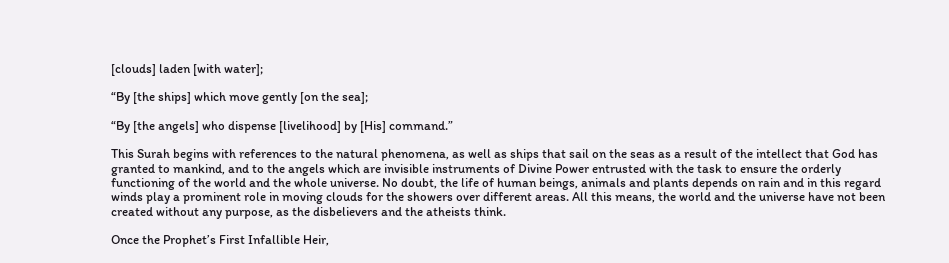[clouds] laden [with water];

“By [the ships] which move gently [on the sea];

“By [the angels] who dispense [livelihood] by [His] command.”

This Surah begins with references to the natural phenomena, as well as ships that sail on the seas as a result of the intellect that God has granted to mankind, and to the angels which are invisible instruments of Divine Power entrusted with the task to ensure the orderly functioning of the world and the whole universe. No doubt, the life of human beings, animals and plants depends on rain and in this regard winds play a prominent role in moving clouds for the showers over different areas. All this means, the world and the universe have not been created without any purpose, as the disbelievers and the atheists think.

Once the Prophet’s First Infallible Heir,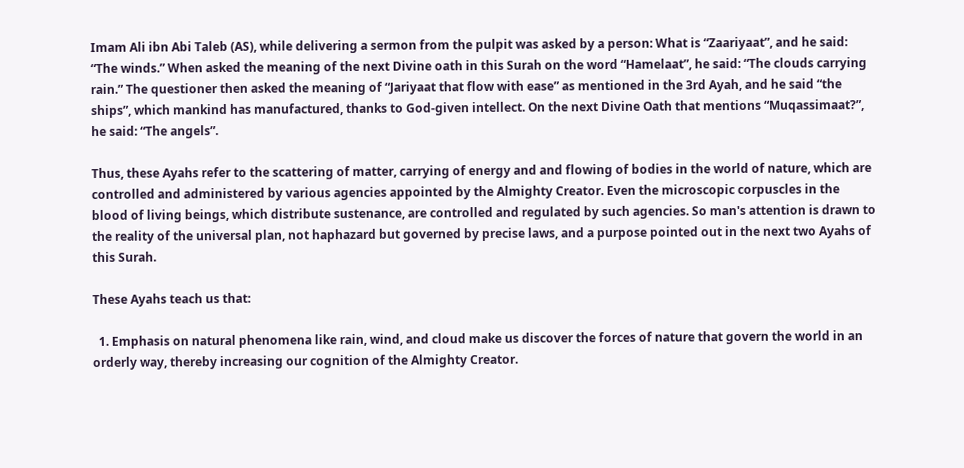Imam Ali ibn Abi Taleb (AS), while delivering a sermon from the pulpit was asked by a person: What is “Zaariyaat”, and he said: “The winds.” When asked the meaning of the next Divine oath in this Surah on the word “Hamelaat”, he said: “The clouds carrying rain.” The questioner then asked the meaning of “Jariyaat that flow with ease” as mentioned in the 3rd Ayah, and he said “the ships”, which mankind has manufactured, thanks to God-given intellect. On the next Divine Oath that mentions “Muqassimaat?”, he said: “The angels”.

Thus, these Ayahs refer to the scattering of matter, carrying of energy and and flowing of bodies in the world of nature, which are controlled and administered by various agencies appointed by the Almighty Creator. Even the microscopic corpuscles in the blood of living beings, which distribute sustenance, are controlled and regulated by such agencies. So man's attention is drawn to the reality of the universal plan, not haphazard but governed by precise laws, and a purpose pointed out in the next two Ayahs of this Surah.

These Ayahs teach us that:

  1. Emphasis on natural phenomena like rain, wind, and cloud make us discover the forces of nature that govern the world in an orderly way, thereby increasing our cognition of the Almighty Creator.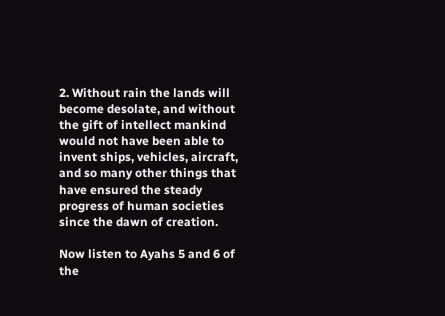2. Without rain the lands will become desolate, and without the gift of intellect mankind would not have been able to invent ships, vehicles, aircraft, and so many other things that have ensured the steady progress of human societies since the dawn of creation.

Now listen to Ayahs 5 and 6 of the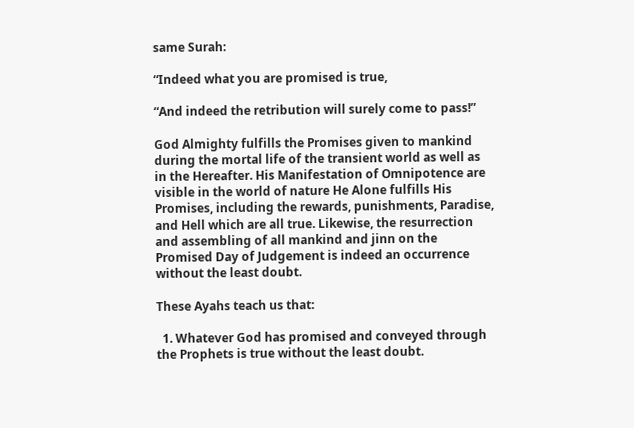same Surah:

“Indeed what you are promised is true,

“And indeed the retribution will surely come to pass!”

God Almighty fulfills the Promises given to mankind during the mortal life of the transient world as well as in the Hereafter. His Manifestation of Omnipotence are visible in the world of nature He Alone fulfills His Promises, including the rewards, punishments, Paradise, and Hell which are all true. Likewise, the resurrection and assembling of all mankind and jinn on the Promised Day of Judgement is indeed an occurrence without the least doubt.

These Ayahs teach us that:

  1. Whatever God has promised and conveyed through the Prophets is true without the least doubt.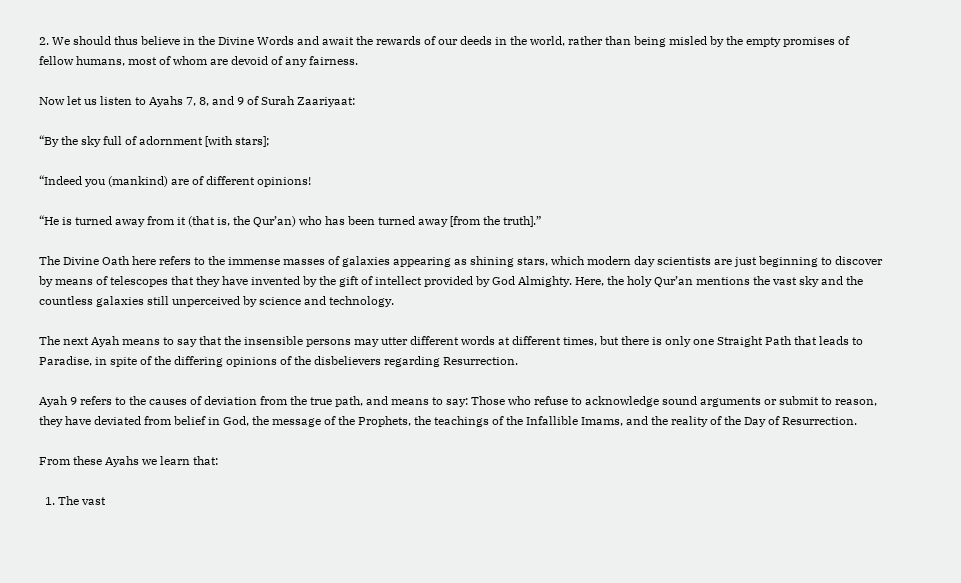2. We should thus believe in the Divine Words and await the rewards of our deeds in the world, rather than being misled by the empty promises of fellow humans, most of whom are devoid of any fairness.

Now let us listen to Ayahs 7, 8, and 9 of Surah Zaariyaat:

“By the sky full of adornment [with stars];

“Indeed you (mankind) are of different opinions!

“He is turned away from it (that is, the Qur’an) who has been turned away [from the truth].”

The Divine Oath here refers to the immense masses of galaxies appearing as shining stars, which modern day scientists are just beginning to discover by means of telescopes that they have invented by the gift of intellect provided by God Almighty. Here, the holy Qur’an mentions the vast sky and the countless galaxies still unperceived by science and technology.

The next Ayah means to say that the insensible persons may utter different words at different times, but there is only one Straight Path that leads to Paradise, in spite of the differing opinions of the disbelievers regarding Resurrection.

Ayah 9 refers to the causes of deviation from the true path, and means to say: Those who refuse to acknowledge sound arguments or submit to reason, they have deviated from belief in God, the message of the Prophets, the teachings of the Infallible Imams, and the reality of the Day of Resurrection.

From these Ayahs we learn that:

  1. The vast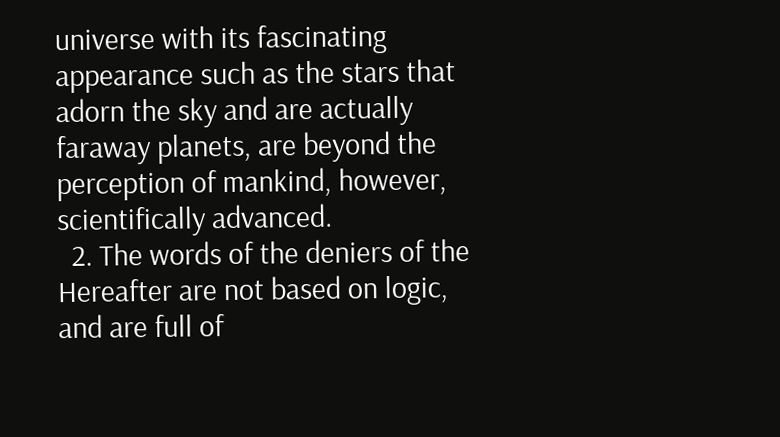universe with its fascinating appearance such as the stars that adorn the sky and are actually faraway planets, are beyond the perception of mankind, however, scientifically advanced.
  2. The words of the deniers of the Hereafter are not based on logic, and are full of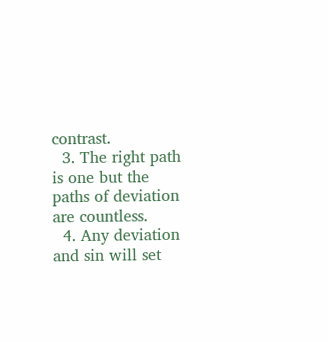contrast.
  3. The right path is one but the paths of deviation are countless.
  4. Any deviation and sin will set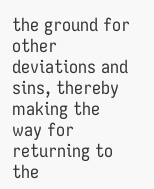the ground for other deviations and sins, thereby making the way for returning to the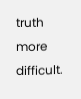truth more difficult.